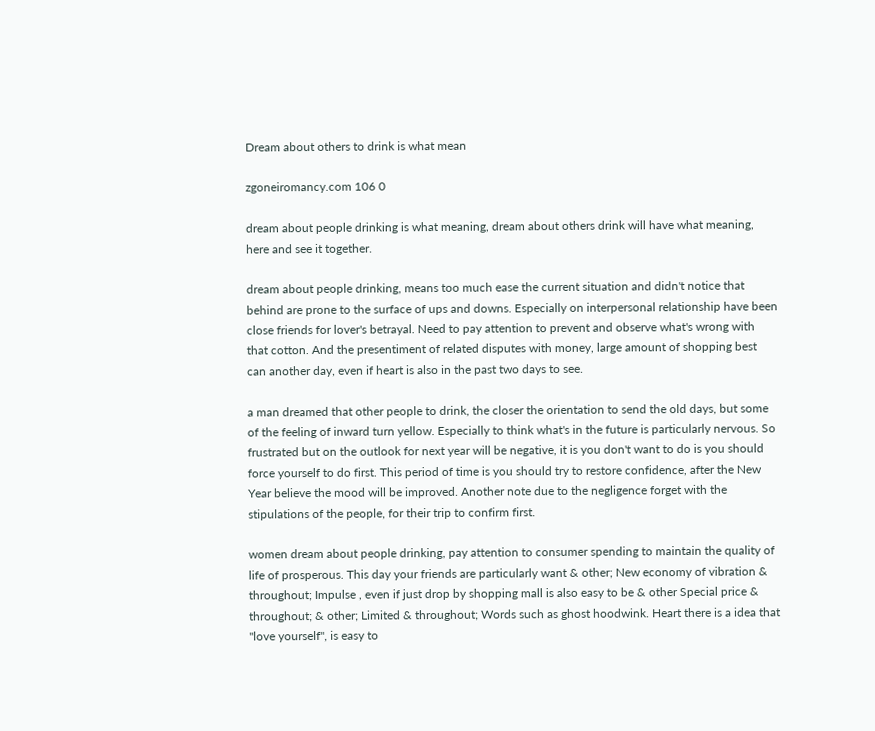Dream about others to drink is what mean

zgoneiromancy.com 106 0

dream about people drinking is what meaning, dream about others drink will have what meaning, here and see it together.

dream about people drinking, means too much ease the current situation and didn't notice that behind are prone to the surface of ups and downs. Especially on interpersonal relationship have been close friends for lover's betrayal. Need to pay attention to prevent and observe what's wrong with that cotton. And the presentiment of related disputes with money, large amount of shopping best can another day, even if heart is also in the past two days to see.

a man dreamed that other people to drink, the closer the orientation to send the old days, but some of the feeling of inward turn yellow. Especially to think what's in the future is particularly nervous. So frustrated but on the outlook for next year will be negative, it is you don't want to do is you should force yourself to do first. This period of time is you should try to restore confidence, after the New Year believe the mood will be improved. Another note due to the negligence forget with the stipulations of the people, for their trip to confirm first.

women dream about people drinking, pay attention to consumer spending to maintain the quality of life of prosperous. This day your friends are particularly want & other; New economy of vibration & throughout; Impulse , even if just drop by shopping mall is also easy to be & other Special price & throughout; & other; Limited & throughout; Words such as ghost hoodwink. Heart there is a idea that "love yourself", is easy to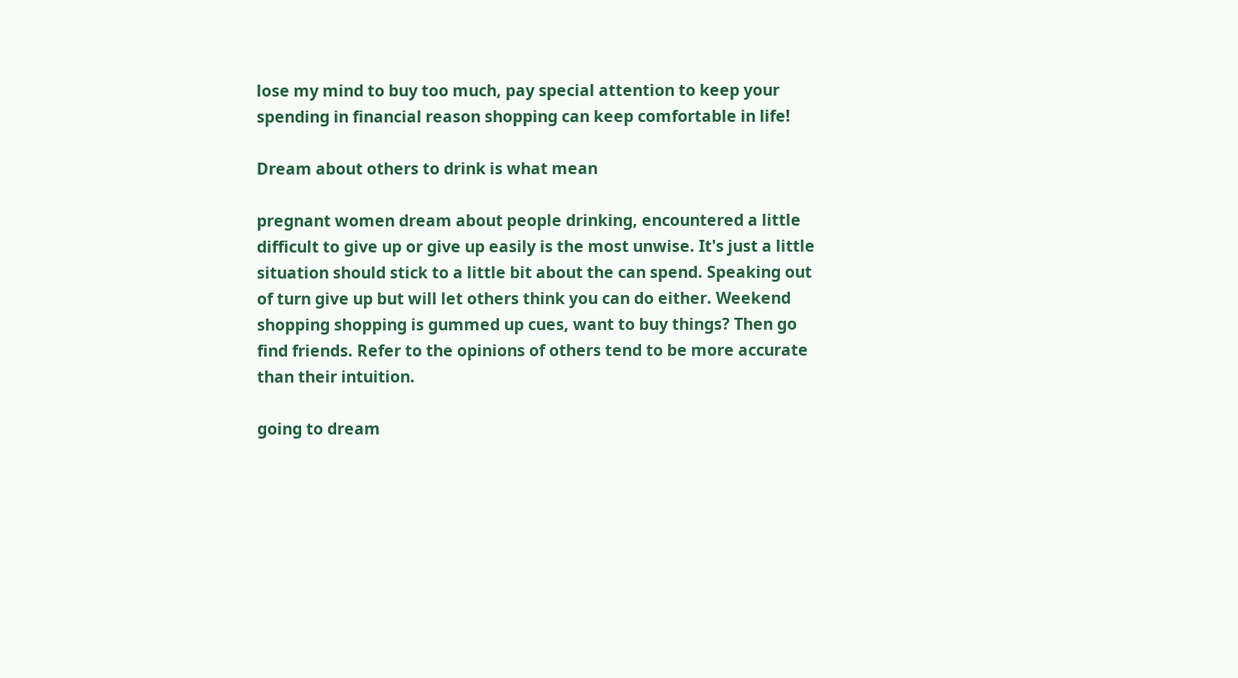lose my mind to buy too much, pay special attention to keep your spending in financial reason shopping can keep comfortable in life!

Dream about others to drink is what mean

pregnant women dream about people drinking, encountered a little difficult to give up or give up easily is the most unwise. It's just a little situation should stick to a little bit about the can spend. Speaking out of turn give up but will let others think you can do either. Weekend shopping shopping is gummed up cues, want to buy things? Then go find friends. Refer to the opinions of others tend to be more accurate than their intuition.

going to dream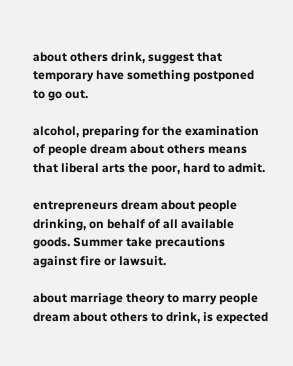about others drink, suggest that temporary have something postponed to go out.

alcohol, preparing for the examination of people dream about others means that liberal arts the poor, hard to admit.

entrepreneurs dream about people drinking, on behalf of all available goods. Summer take precautions against fire or lawsuit.

about marriage theory to marry people dream about others to drink, is expected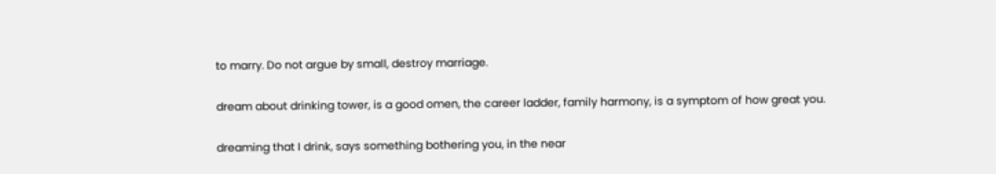to marry. Do not argue by small, destroy marriage.

dream about drinking tower, is a good omen, the career ladder, family harmony, is a symptom of how great you.

dreaming that I drink, says something bothering you, in the near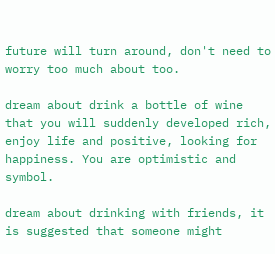future will turn around, don't need to worry too much about too.

dream about drink a bottle of wine that you will suddenly developed rich, enjoy life and positive, looking for happiness. You are optimistic and symbol.

dream about drinking with friends, it is suggested that someone might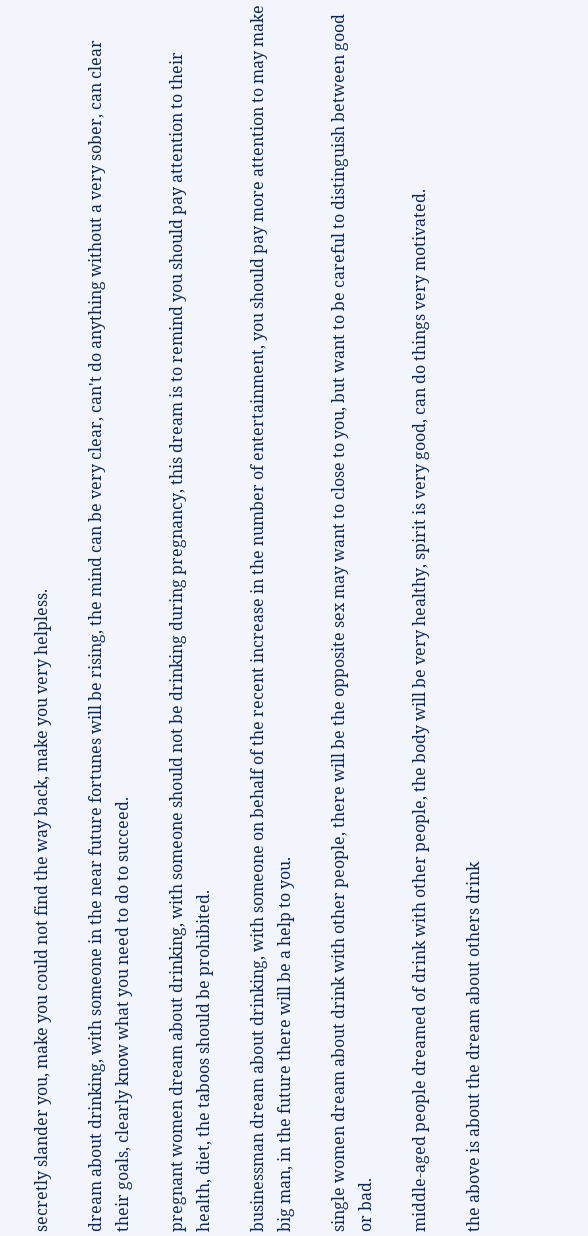secretly slander you, make you could not find the way back, make you very helpless.

dream about drinking, with someone in the near future fortunes will be rising, the mind can be very clear, can't do anything without a very sober, can clear their goals, clearly know what you need to do to succeed.

pregnant women dream about drinking, with someone should not be drinking during pregnancy, this dream is to remind you should pay attention to their health, diet, the taboos should be prohibited.

businessman dream about drinking, with someone on behalf of the recent increase in the number of entertainment, you should pay more attention to may make big man, in the future there will be a help to you.

single women dream about drink with other people, there will be the opposite sex may want to close to you, but want to be careful to distinguish between good or bad.

middle-aged people dreamed of drink with other people, the body will be very healthy, spirit is very good, can do things very motivated.

the above is about the dream about others drink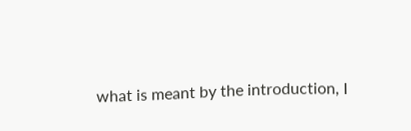what is meant by the introduction, I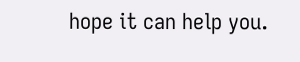hope it can help you.